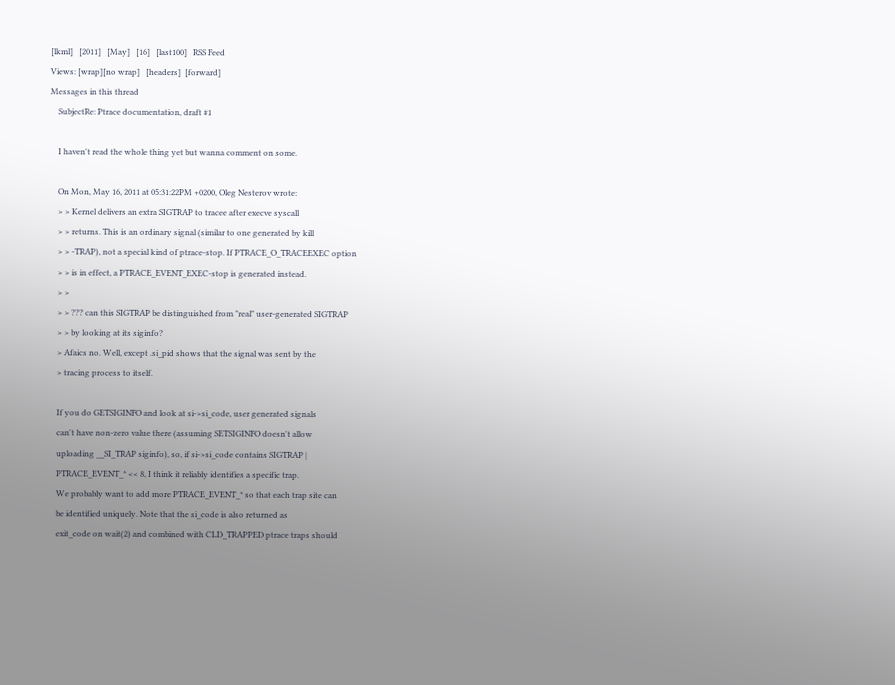[lkml]   [2011]   [May]   [16]   [last100]   RSS Feed
Views: [wrap][no wrap]   [headers]  [forward]
Messages in this thread
    SubjectRe: Ptrace documentation, draft #1

    I haven't read the whole thing yet but wanna comment on some.

    On Mon, May 16, 2011 at 05:31:22PM +0200, Oleg Nesterov wrote:
    > > Kernel delivers an extra SIGTRAP to tracee after execve syscall
    > > returns. This is an ordinary signal (similar to one generated by kill
    > > -TRAP), not a special kind of ptrace-stop. If PTRACE_O_TRACEEXEC option
    > > is in effect, a PTRACE_EVENT_EXEC-stop is generated instead.
    > >
    > > ??? can this SIGTRAP be distinguished from "real" user-generated SIGTRAP
    > > by looking at its siginfo?
    > Afaics no. Well, except .si_pid shows that the signal was sent by the
    > tracing process to itself.

    If you do GETSIGINFO and look at si->si_code, user generated signals
    can't have non-zero value there (assuming SETSIGINFO doesn't allow
    uploading __SI_TRAP siginfo), so, if si->si_code contains SIGTRAP |
    PTRACE_EVENT_* << 8, I think it reliably identifies a specific trap.
    We probably want to add more PTRACE_EVENT_* so that each trap site can
    be identified uniquely. Note that the si_code is also returned as
    exit_code on wait(2) and combined with CLD_TRAPPED ptrace traps should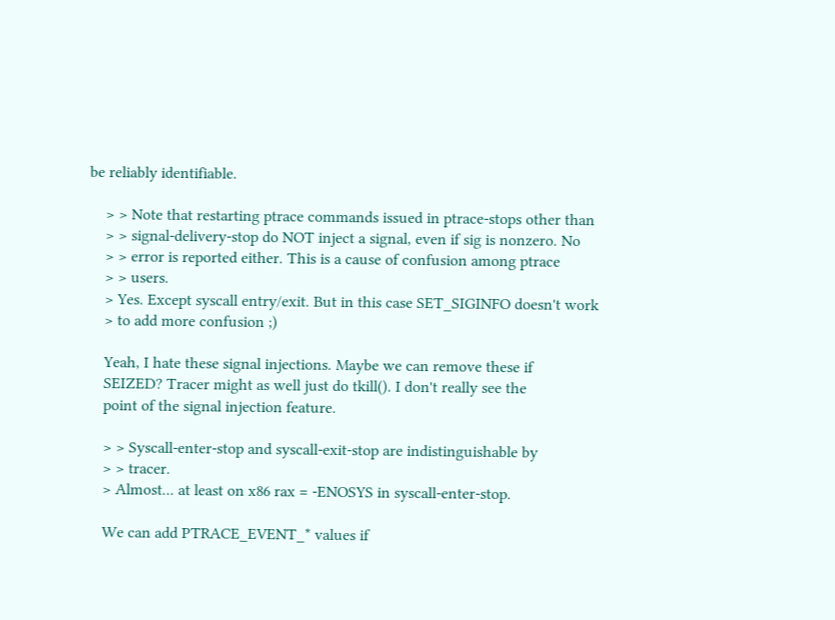be reliably identifiable.

    > > Note that restarting ptrace commands issued in ptrace-stops other than
    > > signal-delivery-stop do NOT inject a signal, even if sig is nonzero. No
    > > error is reported either. This is a cause of confusion among ptrace
    > > users.
    > Yes. Except syscall entry/exit. But in this case SET_SIGINFO doesn't work
    > to add more confusion ;)

    Yeah, I hate these signal injections. Maybe we can remove these if
    SEIZED? Tracer might as well just do tkill(). I don't really see the
    point of the signal injection feature.

    > > Syscall-enter-stop and syscall-exit-stop are indistinguishable by
    > > tracer.
    > Almost... at least on x86 rax = -ENOSYS in syscall-enter-stop.

    We can add PTRACE_EVENT_* values if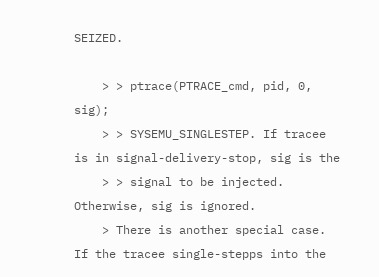SEIZED.

    > > ptrace(PTRACE_cmd, pid, 0, sig);
    > > SYSEMU_SINGLESTEP. If tracee is in signal-delivery-stop, sig is the
    > > signal to be injected. Otherwise, sig is ignored.
    > There is another special case. If the tracee single-stepps into the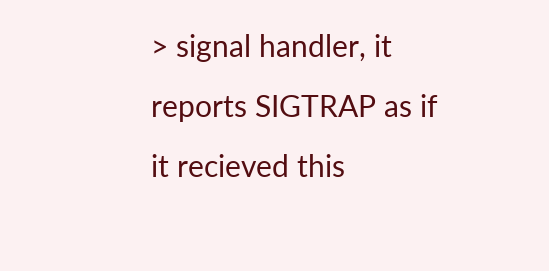> signal handler, it reports SIGTRAP as if it recieved this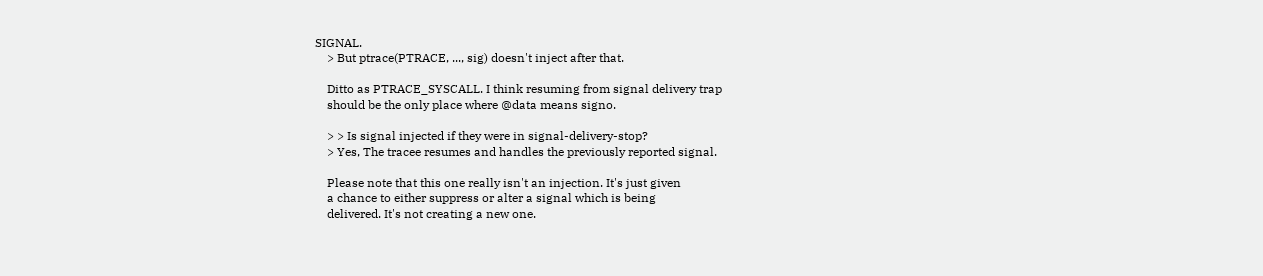SIGNAL.
    > But ptrace(PTRACE, ..., sig) doesn't inject after that.

    Ditto as PTRACE_SYSCALL. I think resuming from signal delivery trap
    should be the only place where @data means signo.

    > > Is signal injected if they were in signal-delivery-stop?
    > Yes, The tracee resumes and handles the previously reported signal.

    Please note that this one really isn't an injection. It's just given
    a chance to either suppress or alter a signal which is being
    delivered. It's not creating a new one.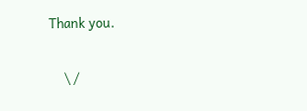Thank you.


     \ /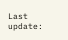Last update: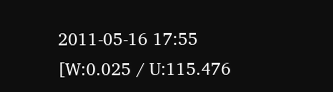2011-05-16 17:55    [W:0.025 / U:115.476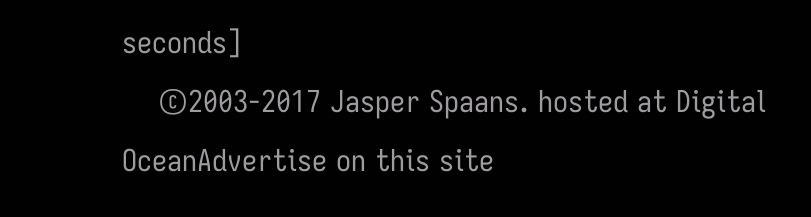seconds]
    ©2003-2017 Jasper Spaans. hosted at Digital OceanAdvertise on this site